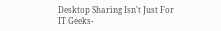Desktop Sharing Isn't Just For IT Geeks-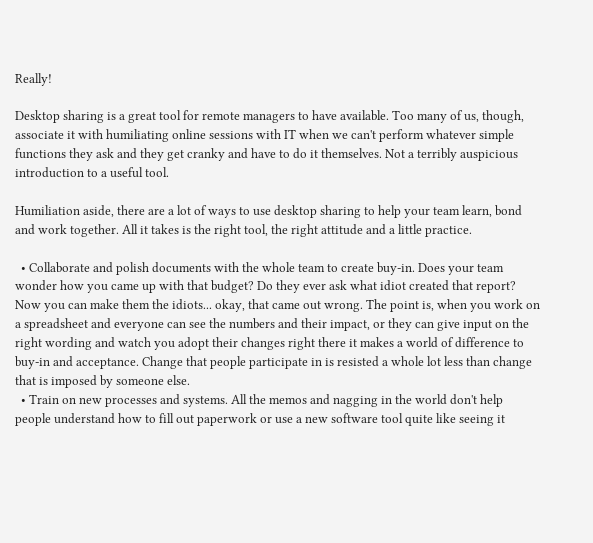Really!

Desktop sharing is a great tool for remote managers to have available. Too many of us, though, associate it with humiliating online sessions with IT when we can't perform whatever simple functions they ask and they get cranky and have to do it themselves. Not a terribly auspicious introduction to a useful tool.

Humiliation aside, there are a lot of ways to use desktop sharing to help your team learn, bond and work together. All it takes is the right tool, the right attitude and a little practice.

  • Collaborate and polish documents with the whole team to create buy-in. Does your team wonder how you came up with that budget? Do they ever ask what idiot created that report? Now you can make them the idiots... okay, that came out wrong. The point is, when you work on a spreadsheet and everyone can see the numbers and their impact, or they can give input on the right wording and watch you adopt their changes right there it makes a world of difference to buy-in and acceptance. Change that people participate in is resisted a whole lot less than change that is imposed by someone else.
  • Train on new processes and systems. All the memos and nagging in the world don't help people understand how to fill out paperwork or use a new software tool quite like seeing it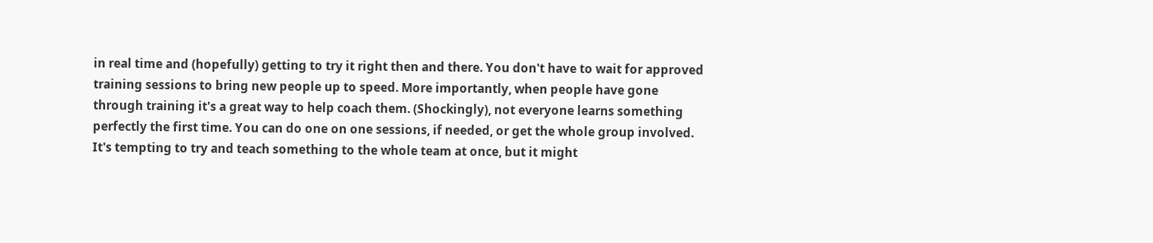in real time and (hopefully) getting to try it right then and there. You don't have to wait for approved training sessions to bring new people up to speed. More importantly, when people have gone through training it's a great way to help coach them. (Shockingly), not everyone learns something perfectly the first time. You can do one on one sessions, if needed, or get the whole group involved. It's tempting to try and teach something to the whole team at once, but it might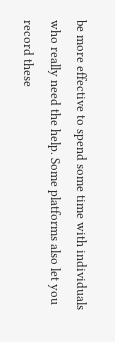be more effective to spend some time with individuals who really need the help. Some platforms also let you record these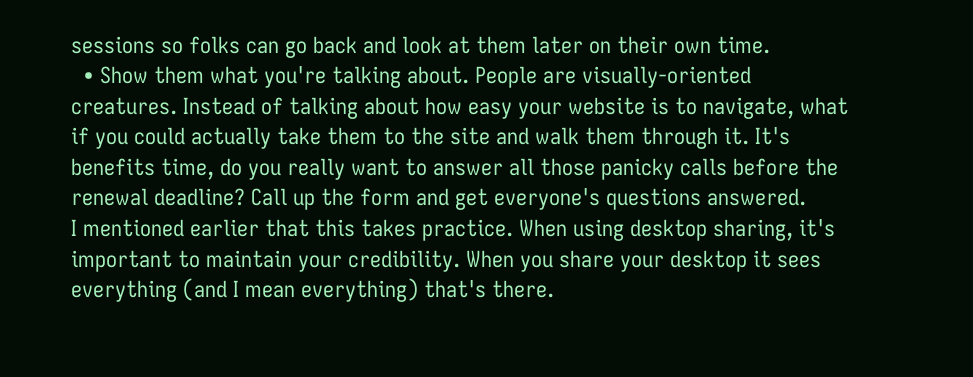sessions so folks can go back and look at them later on their own time.
  • Show them what you're talking about. People are visually-oriented creatures. Instead of talking about how easy your website is to navigate, what if you could actually take them to the site and walk them through it. It's benefits time, do you really want to answer all those panicky calls before the renewal deadline? Call up the form and get everyone's questions answered.
I mentioned earlier that this takes practice. When using desktop sharing, it's important to maintain your credibility. When you share your desktop it sees everything (and I mean everything) that's there.